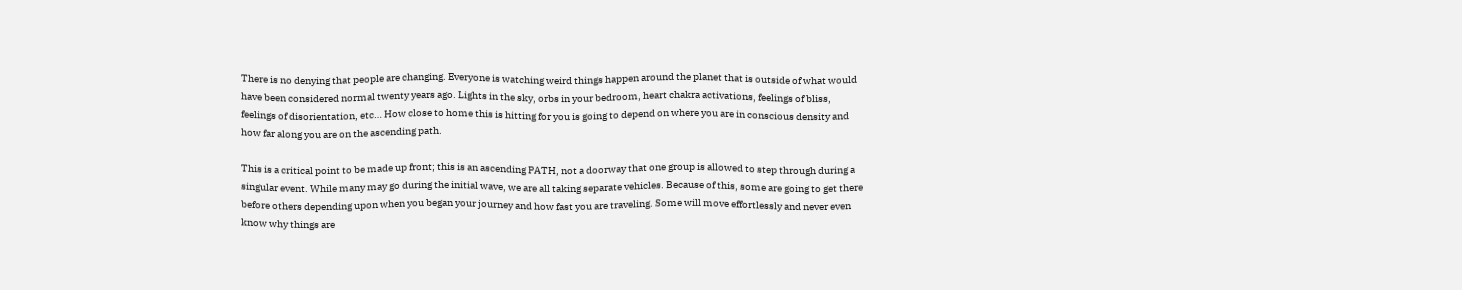There is no denying that people are changing. Everyone is watching weird things happen around the planet that is outside of what would have been considered normal twenty years ago. Lights in the sky, orbs in your bedroom, heart chakra activations, feelings of bliss, feelings of disorientation, etc… How close to home this is hitting for you is going to depend on where you are in conscious density and how far along you are on the ascending path.

This is a critical point to be made up front; this is an ascending PATH, not a doorway that one group is allowed to step through during a singular event. While many may go during the initial wave, we are all taking separate vehicles. Because of this, some are going to get there before others depending upon when you began your journey and how fast you are traveling. Some will move effortlessly and never even know why things are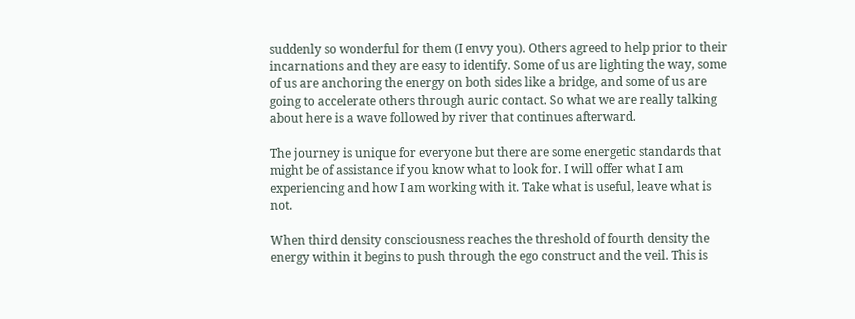suddenly so wonderful for them (I envy you). Others agreed to help prior to their incarnations and they are easy to identify. Some of us are lighting the way, some of us are anchoring the energy on both sides like a bridge, and some of us are going to accelerate others through auric contact. So what we are really talking about here is a wave followed by river that continues afterward.

The journey is unique for everyone but there are some energetic standards that might be of assistance if you know what to look for. I will offer what I am experiencing and how I am working with it. Take what is useful, leave what is not.

When third density consciousness reaches the threshold of fourth density the energy within it begins to push through the ego construct and the veil. This is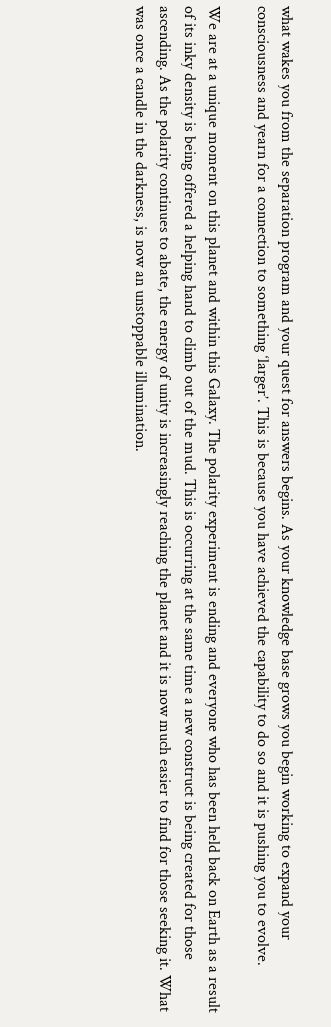what wakes you from the separation program and your quest for answers begins. As your knowledge base grows you begin working to expand your consciousness and yearn for a connection to something ‘larger’. This is because you have achieved the capability to do so and it is pushing you to evolve.

We are at a unique moment on this planet and within this Galaxy. The polarity experiment is ending and everyone who has been held back on Earth as a result of its inky density is being offered a helping hand to climb out of the mud. This is occurring at the same time a new construct is being created for those ascending. As the polarity continues to abate, the energy of unity is increasingly reaching the planet and it is now much easier to find for those seeking it. What was once a candle in the darkness, is now an unstoppable illumination.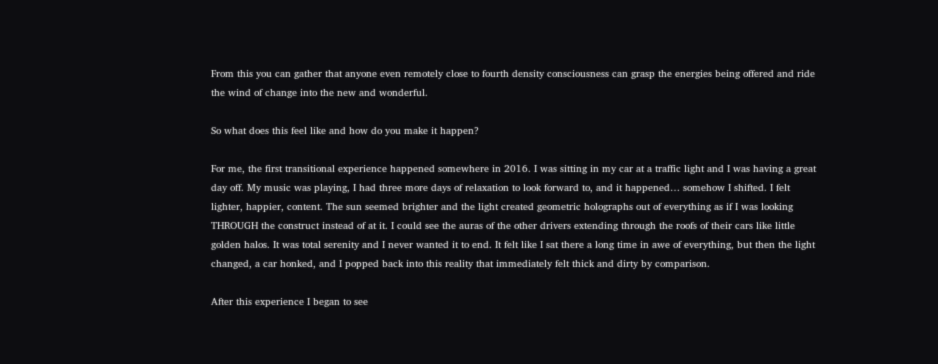From this you can gather that anyone even remotely close to fourth density consciousness can grasp the energies being offered and ride the wind of change into the new and wonderful.

So what does this feel like and how do you make it happen?

For me, the first transitional experience happened somewhere in 2016. I was sitting in my car at a traffic light and I was having a great day off. My music was playing, I had three more days of relaxation to look forward to, and it happened… somehow I shifted. I felt lighter, happier, content. The sun seemed brighter and the light created geometric holographs out of everything as if I was looking THROUGH the construct instead of at it. I could see the auras of the other drivers extending through the roofs of their cars like little golden halos. It was total serenity and I never wanted it to end. It felt like I sat there a long time in awe of everything, but then the light changed, a car honked, and I popped back into this reality that immediately felt thick and dirty by comparison.

After this experience I began to see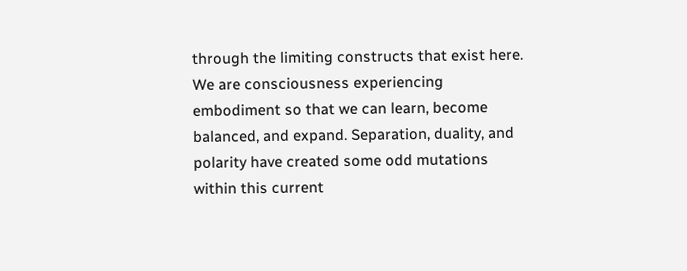through the limiting constructs that exist here. We are consciousness experiencing embodiment so that we can learn, become balanced, and expand. Separation, duality, and polarity have created some odd mutations within this current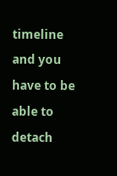timeline and you have to be able to detach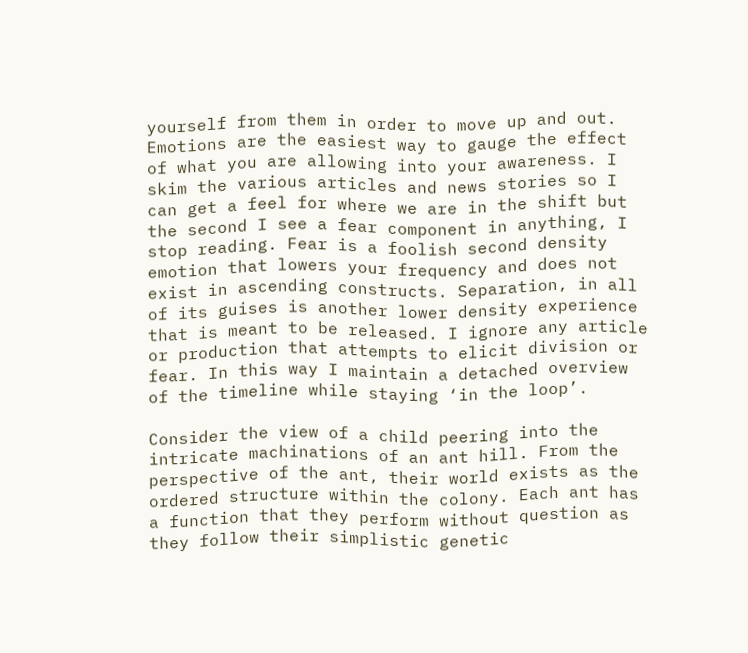yourself from them in order to move up and out. Emotions are the easiest way to gauge the effect of what you are allowing into your awareness. I skim the various articles and news stories so I can get a feel for where we are in the shift but the second I see a fear component in anything, I stop reading. Fear is a foolish second density emotion that lowers your frequency and does not exist in ascending constructs. Separation, in all of its guises is another lower density experience that is meant to be released. I ignore any article or production that attempts to elicit division or fear. In this way I maintain a detached overview of the timeline while staying ‘in the loop’.

Consider the view of a child peering into the intricate machinations of an ant hill. From the perspective of the ant, their world exists as the ordered structure within the colony. Each ant has a function that they perform without question as they follow their simplistic genetic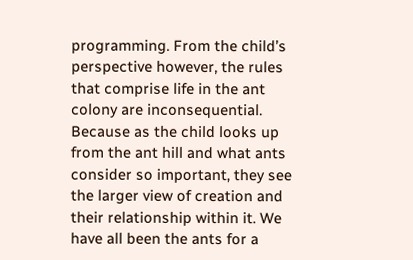programming. From the child’s perspective however, the rules that comprise life in the ant colony are inconsequential. Because as the child looks up from the ant hill and what ants consider so important, they see the larger view of creation and their relationship within it. We have all been the ants for a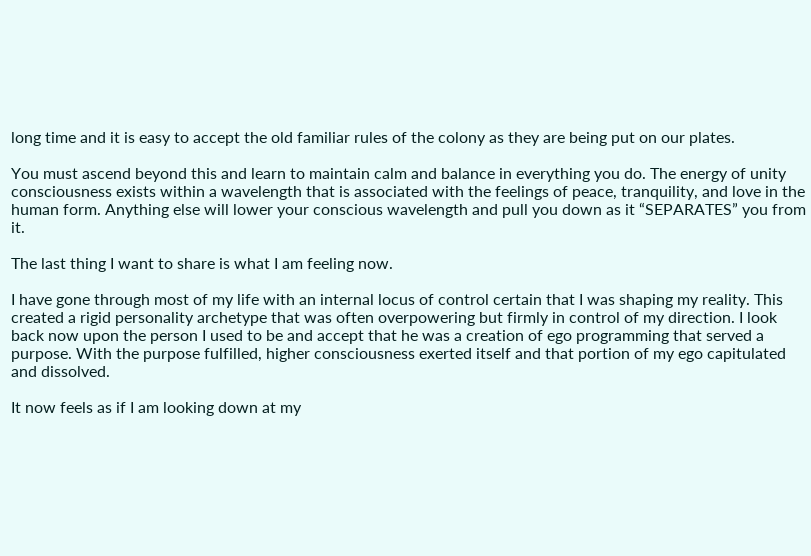long time and it is easy to accept the old familiar rules of the colony as they are being put on our plates.

You must ascend beyond this and learn to maintain calm and balance in everything you do. The energy of unity consciousness exists within a wavelength that is associated with the feelings of peace, tranquility, and love in the human form. Anything else will lower your conscious wavelength and pull you down as it “SEPARATES” you from it.

The last thing I want to share is what I am feeling now.

I have gone through most of my life with an internal locus of control certain that I was shaping my reality. This created a rigid personality archetype that was often overpowering but firmly in control of my direction. I look back now upon the person I used to be and accept that he was a creation of ego programming that served a purpose. With the purpose fulfilled, higher consciousness exerted itself and that portion of my ego capitulated and dissolved.

It now feels as if I am looking down at my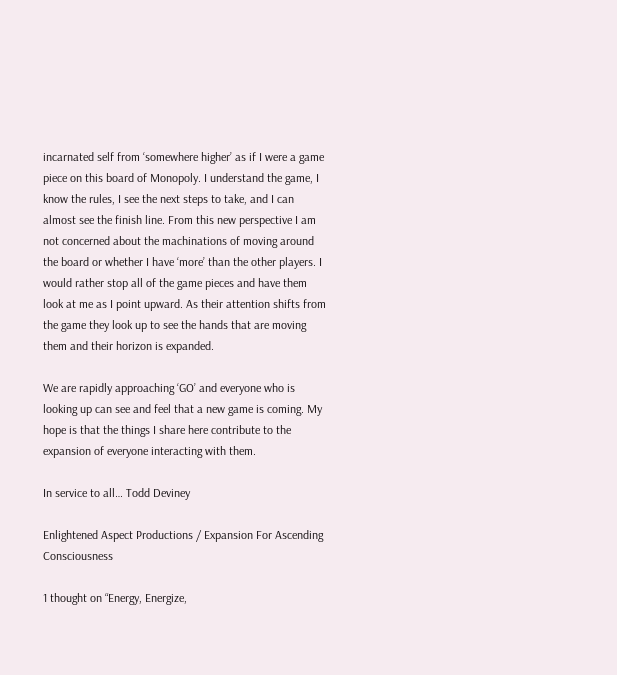incarnated self from ‘somewhere higher’ as if I were a game piece on this board of Monopoly. I understand the game, I know the rules, I see the next steps to take, and I can almost see the finish line. From this new perspective I am not concerned about the machinations of moving around the board or whether I have ‘more’ than the other players. I would rather stop all of the game pieces and have them look at me as I point upward. As their attention shifts from the game they look up to see the hands that are moving them and their horizon is expanded.

We are rapidly approaching ‘GO’ and everyone who is looking up can see and feel that a new game is coming. My hope is that the things I share here contribute to the expansion of everyone interacting with them.

In service to all… Todd Deviney

Enlightened Aspect Productions / Expansion For Ascending Consciousness

1 thought on “Energy, Energize,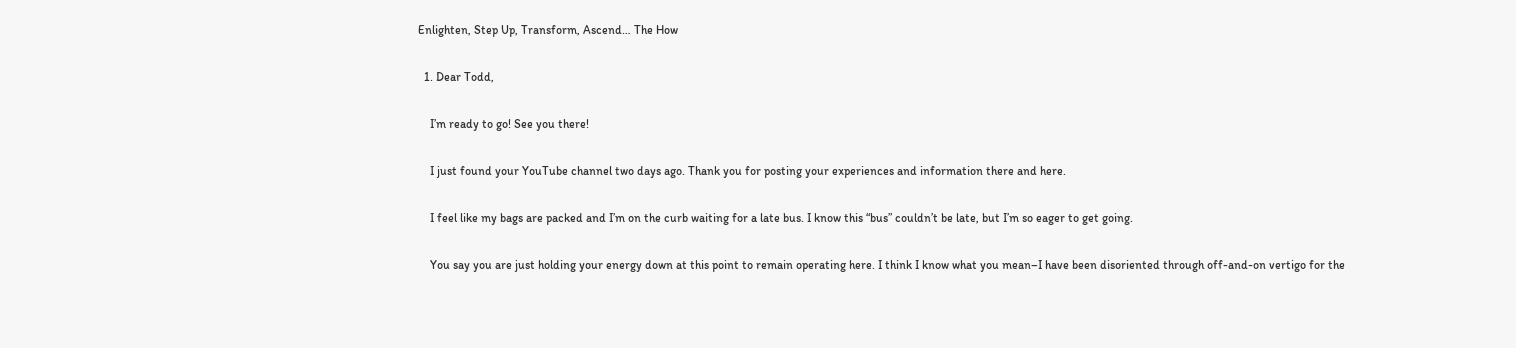Enlighten, Step Up, Transform, Ascend… The How

  1. Dear Todd,

    I’m ready to go! See you there!

    I just found your YouTube channel two days ago. Thank you for posting your experiences and information there and here.

    I feel like my bags are packed and I’m on the curb waiting for a late bus. I know this “bus” couldn’t be late, but I’m so eager to get going.

    You say you are just holding your energy down at this point to remain operating here. I think I know what you mean–I have been disoriented through off-and-on vertigo for the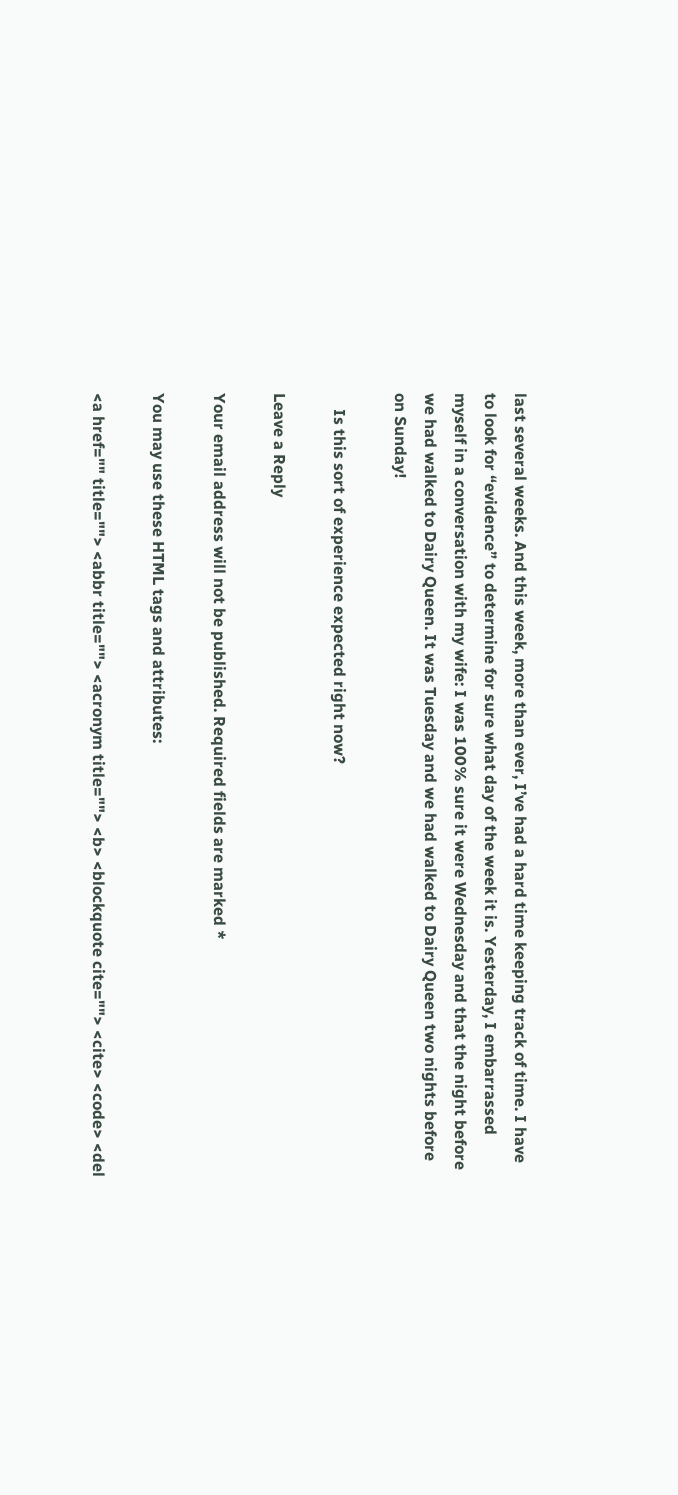last several weeks. And this week, more than ever, I’ve had a hard time keeping track of time. I have to look for “evidence” to determine for sure what day of the week it is. Yesterday, I embarrassed myself in a conversation with my wife: I was 100% sure it were Wednesday and that the night before we had walked to Dairy Queen. It was Tuesday and we had walked to Dairy Queen two nights before on Sunday!

    Is this sort of experience expected right now?

Leave a Reply

Your email address will not be published. Required fields are marked *

You may use these HTML tags and attributes:

<a href="" title=""> <abbr title=""> <acronym title=""> <b> <blockquote cite=""> <cite> <code> <del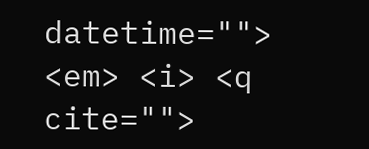datetime=""> <em> <i> <q cite="">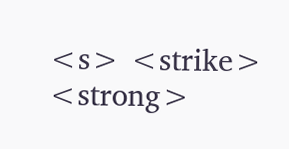<s> <strike> <strong>